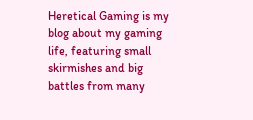Heretical Gaming is my blog about my gaming life, featuring small skirmishes and big battles from many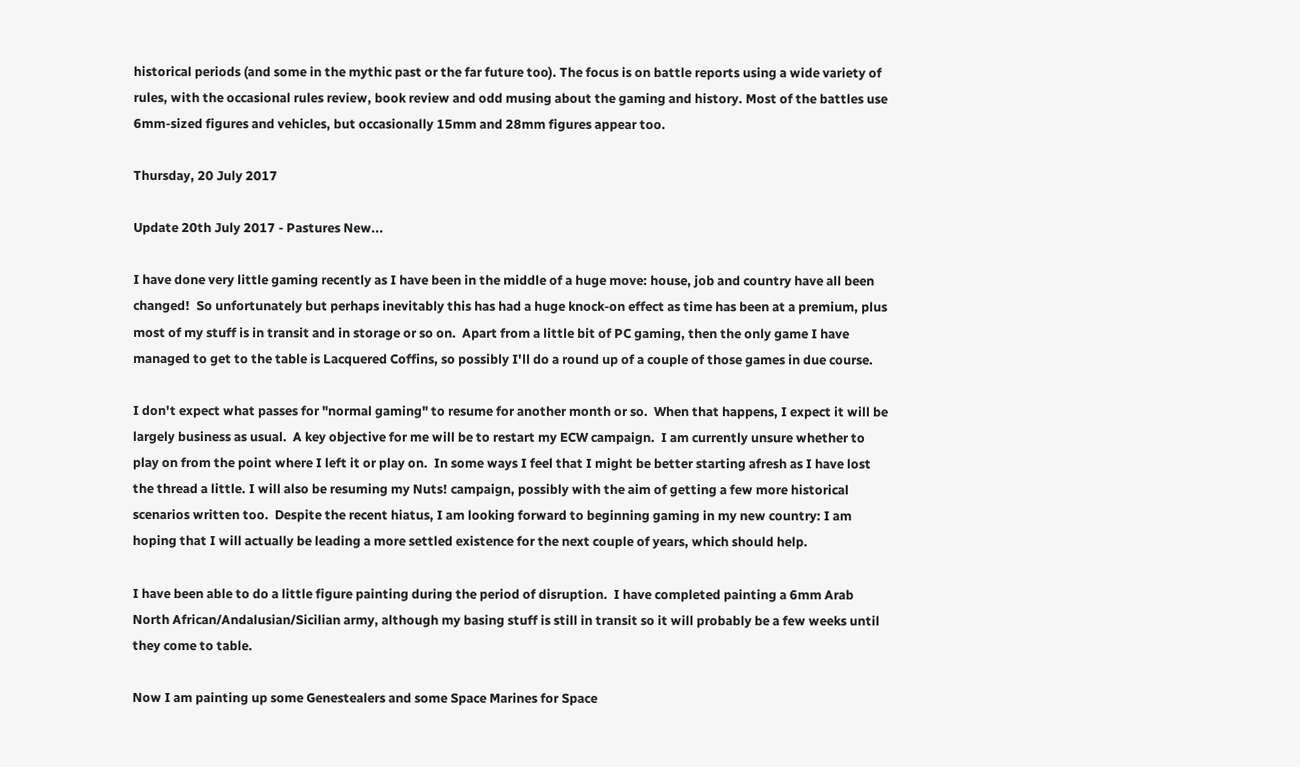historical periods (and some in the mythic past or the far future too). The focus is on battle reports using a wide variety of rules, with the occasional rules review, book review and odd musing about the gaming and history. Most of the battles use 6mm-sized figures and vehicles, but occasionally 15mm and 28mm figures appear too.

Thursday, 20 July 2017

Update 20th July 2017 - Pastures New...

I have done very little gaming recently as I have been in the middle of a huge move: house, job and country have all been changed!  So unfortunately but perhaps inevitably this has had a huge knock-on effect as time has been at a premium, plus most of my stuff is in transit and in storage or so on.  Apart from a little bit of PC gaming, then the only game I have managed to get to the table is Lacquered Coffins, so possibly I'll do a round up of a couple of those games in due course.

I don't expect what passes for "normal gaming" to resume for another month or so.  When that happens, I expect it will be largely business as usual.  A key objective for me will be to restart my ECW campaign.  I am currently unsure whether to play on from the point where I left it or play on.  In some ways I feel that I might be better starting afresh as I have lost the thread a little. I will also be resuming my Nuts! campaign, possibly with the aim of getting a few more historical scenarios written too.  Despite the recent hiatus, I am looking forward to beginning gaming in my new country: I am hoping that I will actually be leading a more settled existence for the next couple of years, which should help.

I have been able to do a little figure painting during the period of disruption.  I have completed painting a 6mm Arab North African/Andalusian/Sicilian army, although my basing stuff is still in transit so it will probably be a few weeks until they come to table.

Now I am painting up some Genestealers and some Space Marines for Space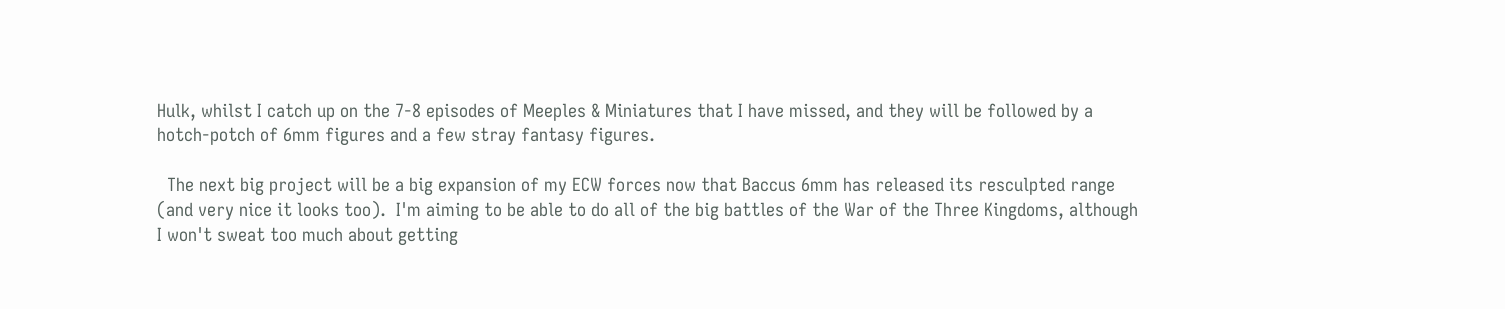Hulk, whilst I catch up on the 7-8 episodes of Meeples & Miniatures that I have missed, and they will be followed by a hotch-potch of 6mm figures and a few stray fantasy figures.

  The next big project will be a big expansion of my ECW forces now that Baccus 6mm has released its resculpted range (and very nice it looks too).  I'm aiming to be able to do all of the big battles of the War of the Three Kingdoms, although I won't sweat too much about getting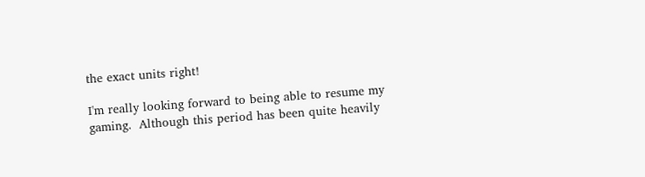the exact units right!

I'm really looking forward to being able to resume my gaming.  Although this period has been quite heavily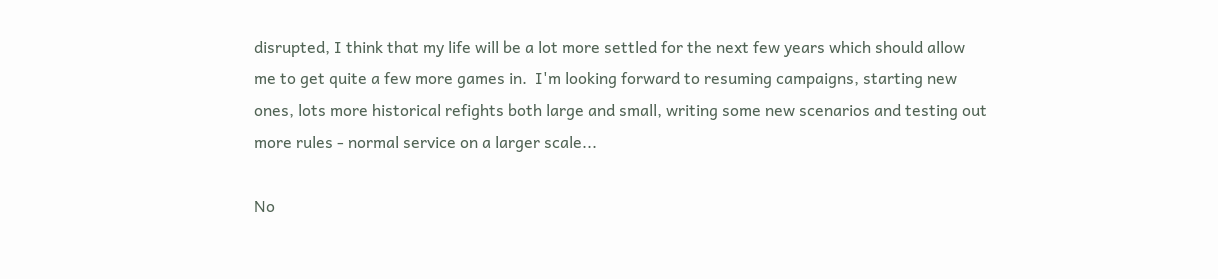disrupted, I think that my life will be a lot more settled for the next few years which should allow me to get quite a few more games in.  I'm looking forward to resuming campaigns, starting new ones, lots more historical refights both large and small, writing some new scenarios and testing out more rules - normal service on a larger scale...

No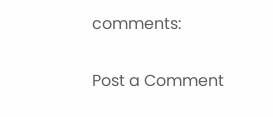comments:

Post a Comment